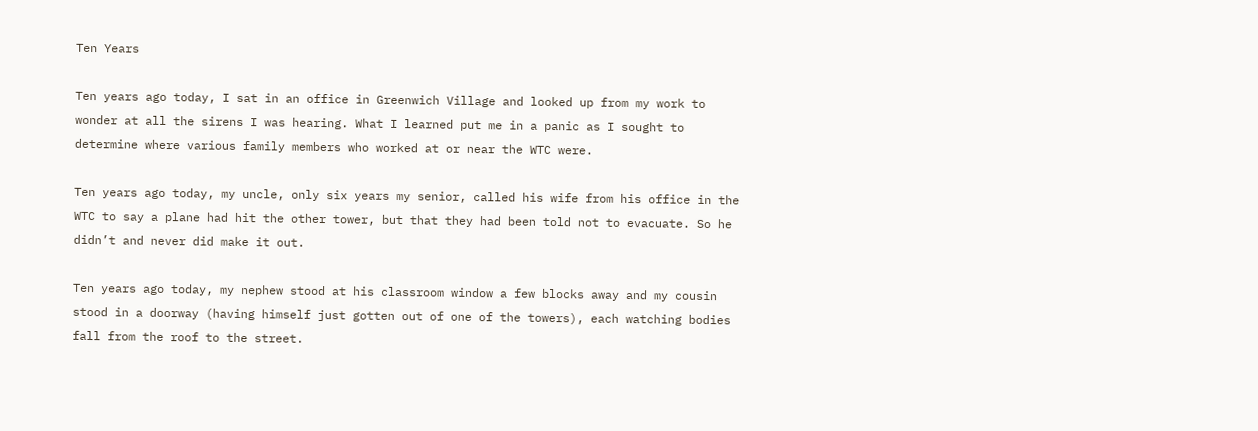Ten Years

Ten years ago today, I sat in an office in Greenwich Village and looked up from my work to wonder at all the sirens I was hearing. What I learned put me in a panic as I sought to determine where various family members who worked at or near the WTC were.

Ten years ago today, my uncle, only six years my senior, called his wife from his office in the WTC to say a plane had hit the other tower, but that they had been told not to evacuate. So he didn’t and never did make it out.

Ten years ago today, my nephew stood at his classroom window a few blocks away and my cousin stood in a doorway (having himself just gotten out of one of the towers), each watching bodies fall from the roof to the street.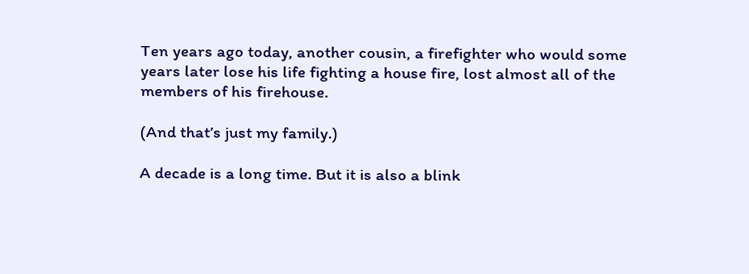Ten years ago today, another cousin, a firefighter who would some years later lose his life fighting a house fire, lost almost all of the members of his firehouse.

(And that’s just my family.)

A decade is a long time. But it is also a blink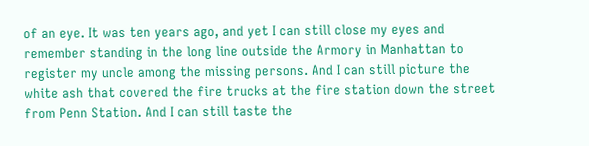of an eye. It was ten years ago, and yet I can still close my eyes and remember standing in the long line outside the Armory in Manhattan to register my uncle among the missing persons. And I can still picture the white ash that covered the fire trucks at the fire station down the street from Penn Station. And I can still taste the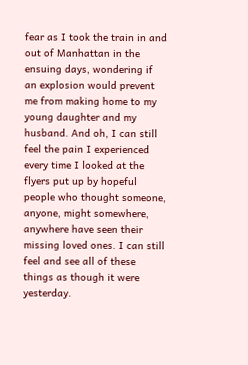fear as I took the train in and out of Manhattan in the ensuing days, wondering if an explosion would prevent me from making home to my young daughter and my husband. And oh, I can still feel the pain I experienced every time I looked at the flyers put up by hopeful people who thought someone, anyone, might somewhere, anywhere have seen their missing loved ones. I can still feel and see all of these things as though it were yesterday.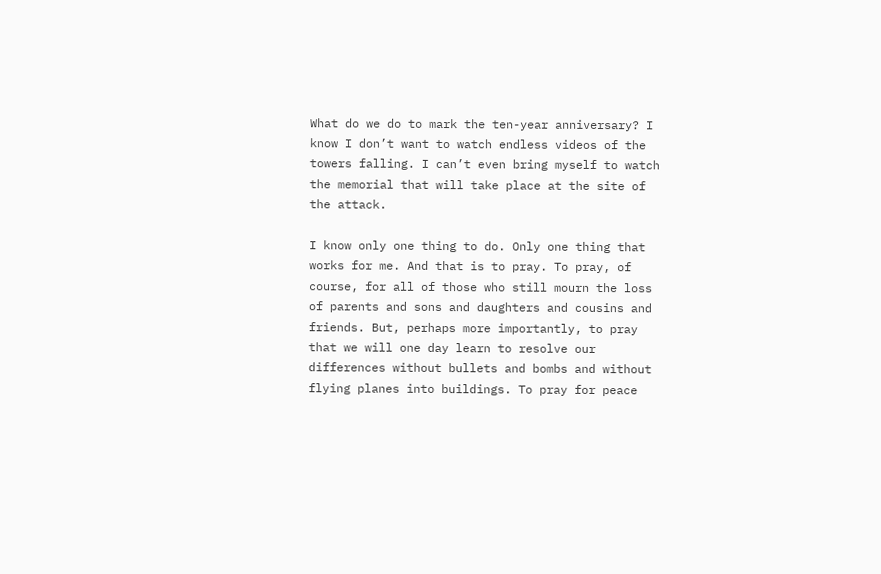What do we do to mark the ten-year anniversary? I know I don’t want to watch endless videos of the towers falling. I can’t even bring myself to watch the memorial that will take place at the site of the attack.

I know only one thing to do. Only one thing that works for me. And that is to pray. To pray, of course, for all of those who still mourn the loss of parents and sons and daughters and cousins and friends. But, perhaps more importantly, to pray that we will one day learn to resolve our differences without bullets and bombs and without flying planes into buildings. To pray for peace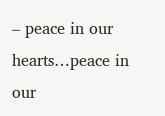– peace in our hearts…peace in our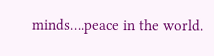minds….peace in the world.